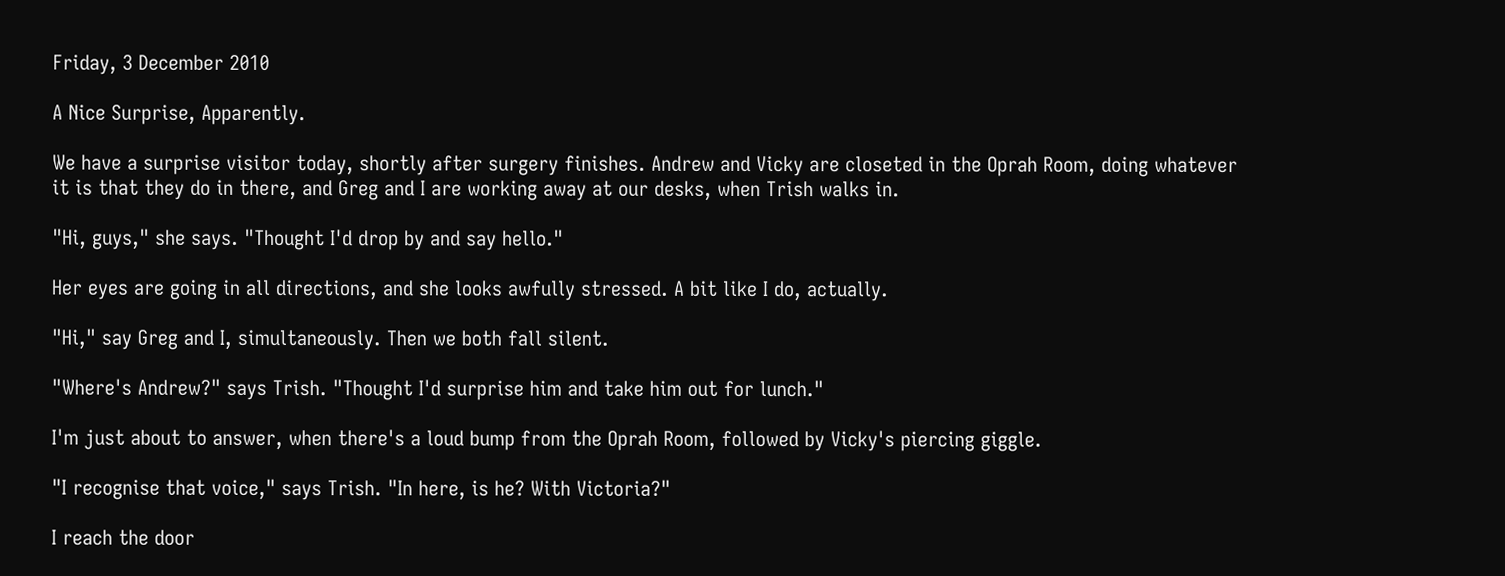Friday, 3 December 2010

A Nice Surprise, Apparently.

We have a surprise visitor today, shortly after surgery finishes. Andrew and Vicky are closeted in the Oprah Room, doing whatever it is that they do in there, and Greg and I are working away at our desks, when Trish walks in.

"Hi, guys," she says. "Thought I'd drop by and say hello."

Her eyes are going in all directions, and she looks awfully stressed. A bit like I do, actually.

"Hi," say Greg and I, simultaneously. Then we both fall silent.

"Where's Andrew?" says Trish. "Thought I'd surprise him and take him out for lunch."

I'm just about to answer, when there's a loud bump from the Oprah Room, followed by Vicky's piercing giggle.

"I recognise that voice," says Trish. "In here, is he? With Victoria?"

I reach the door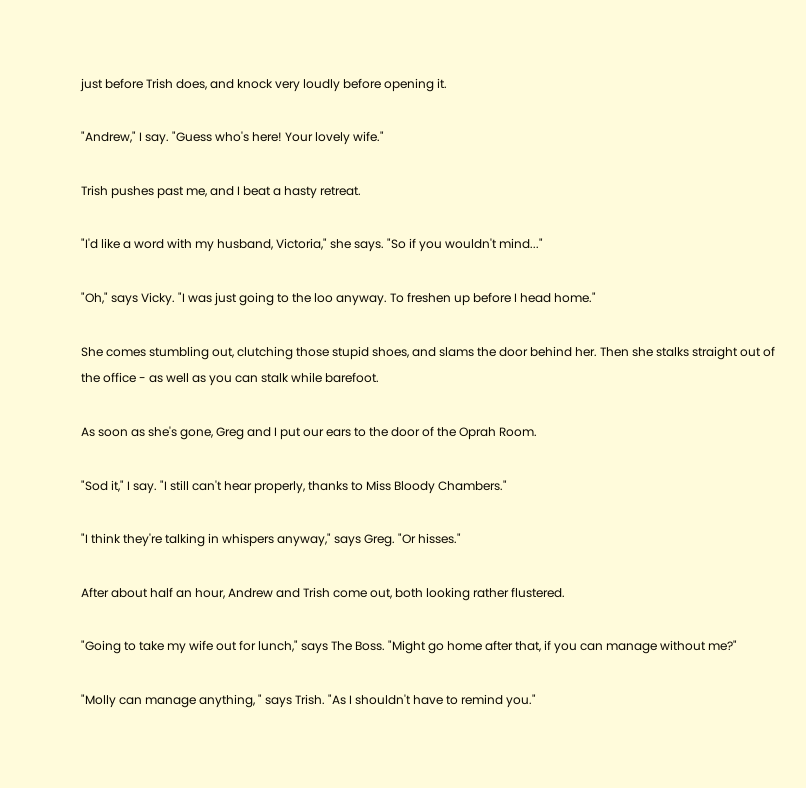just before Trish does, and knock very loudly before opening it.

"Andrew," I say. "Guess who's here! Your lovely wife."

Trish pushes past me, and I beat a hasty retreat.

"I'd like a word with my husband, Victoria," she says. "So if you wouldn't mind..."

"Oh," says Vicky. "I was just going to the loo anyway. To freshen up before I head home."

She comes stumbling out, clutching those stupid shoes, and slams the door behind her. Then she stalks straight out of the office - as well as you can stalk while barefoot.

As soon as she's gone, Greg and I put our ears to the door of the Oprah Room.

"Sod it," I say. "I still can't hear properly, thanks to Miss Bloody Chambers."

"I think they're talking in whispers anyway," says Greg. "Or hisses."

After about half an hour, Andrew and Trish come out, both looking rather flustered.

"Going to take my wife out for lunch," says The Boss. "Might go home after that, if you can manage without me?"

"Molly can manage anything, " says Trish. "As I shouldn't have to remind you."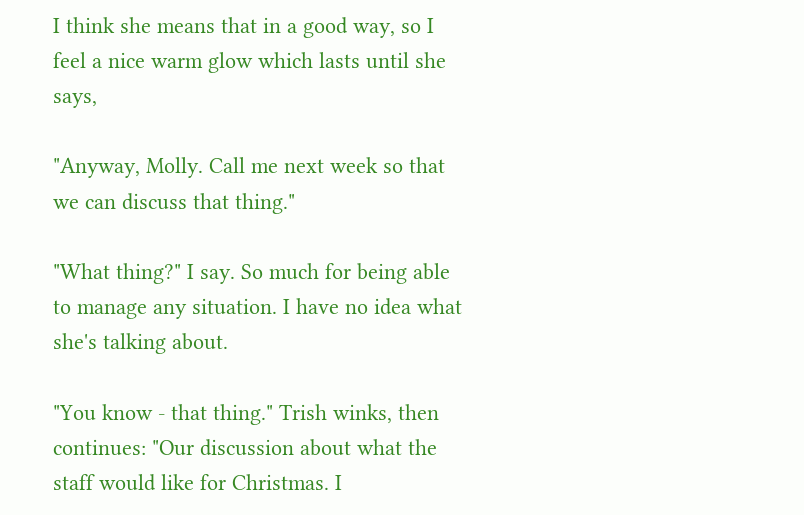I think she means that in a good way, so I feel a nice warm glow which lasts until she says,

"Anyway, Molly. Call me next week so that we can discuss that thing."

"What thing?" I say. So much for being able to manage any situation. I have no idea what she's talking about.

"You know - that thing." Trish winks, then continues: "Our discussion about what the staff would like for Christmas. I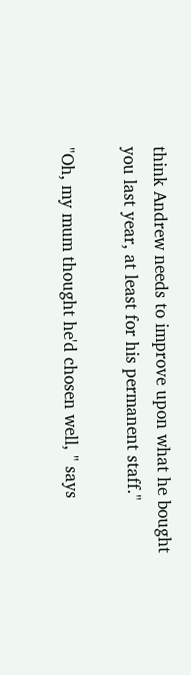think Andrew needs to improve upon what he bought you last year, at least for his permanent staff."

"Oh, my mum thought he'd chosen well, " says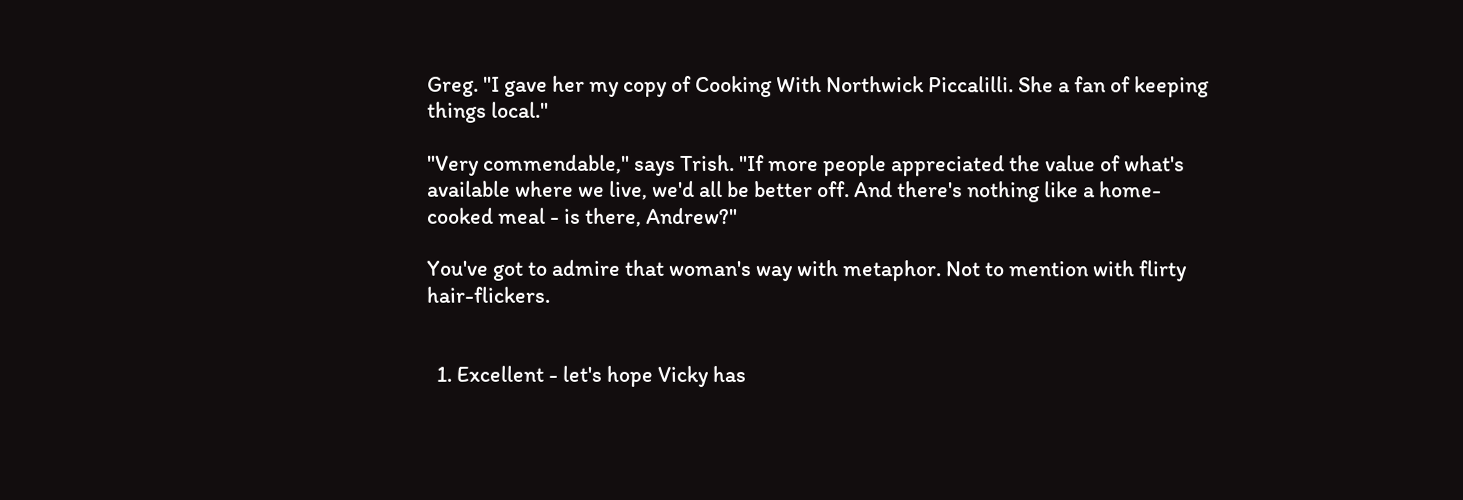Greg. "I gave her my copy of Cooking With Northwick Piccalilli. She a fan of keeping things local."

"Very commendable," says Trish. "If more people appreciated the value of what's available where we live, we'd all be better off. And there's nothing like a home-cooked meal - is there, Andrew?"

You've got to admire that woman's way with metaphor. Not to mention with flirty hair-flickers.


  1. Excellent - let's hope Vicky has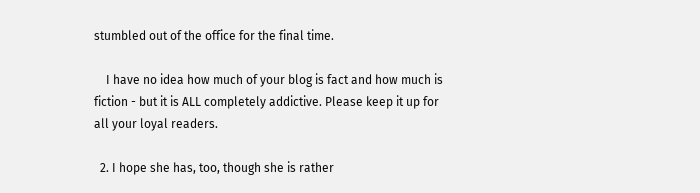stumbled out of the office for the final time.

    I have no idea how much of your blog is fact and how much is fiction - but it is ALL completely addictive. Please keep it up for all your loyal readers.

  2. I hope she has, too, though she is rather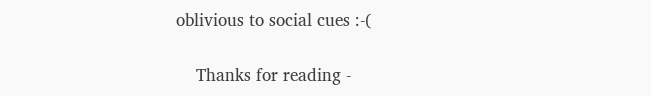oblivious to social cues :-(

    Thanks for reading -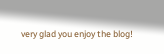very glad you enjoy the blog!